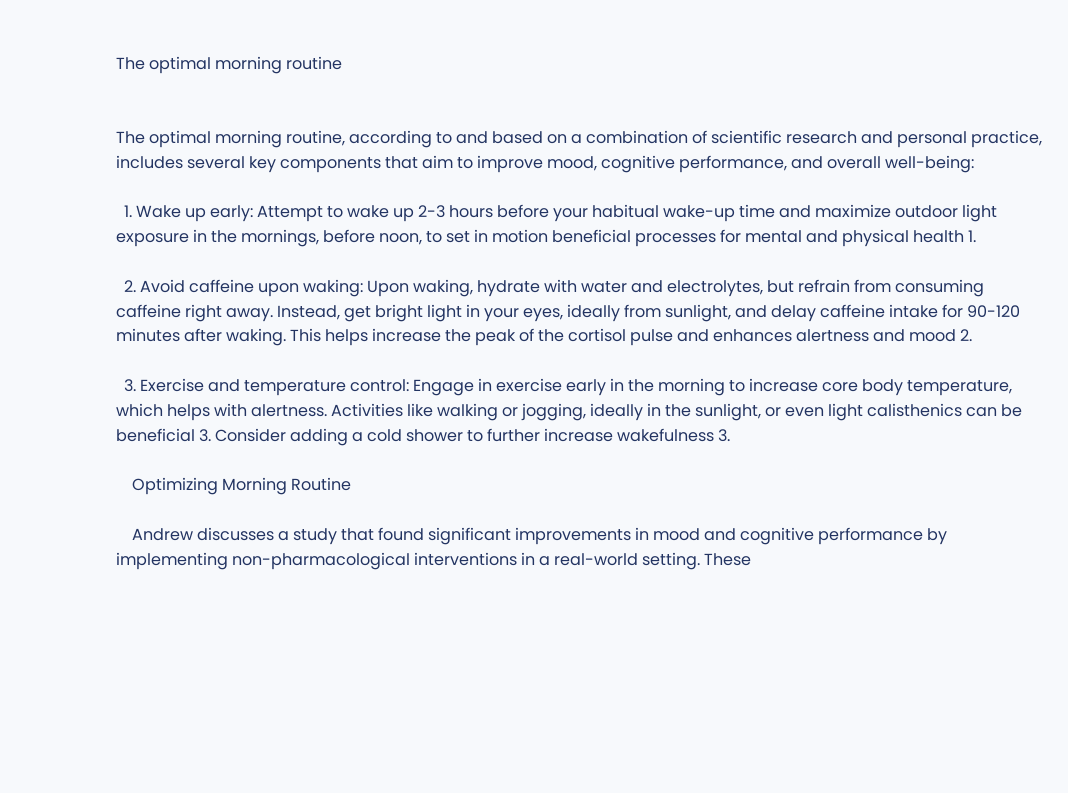The optimal morning routine


The optimal morning routine, according to and based on a combination of scientific research and personal practice, includes several key components that aim to improve mood, cognitive performance, and overall well-being:

  1. Wake up early: Attempt to wake up 2-3 hours before your habitual wake-up time and maximize outdoor light exposure in the mornings, before noon, to set in motion beneficial processes for mental and physical health 1.

  2. Avoid caffeine upon waking: Upon waking, hydrate with water and electrolytes, but refrain from consuming caffeine right away. Instead, get bright light in your eyes, ideally from sunlight, and delay caffeine intake for 90-120 minutes after waking. This helps increase the peak of the cortisol pulse and enhances alertness and mood 2.

  3. Exercise and temperature control: Engage in exercise early in the morning to increase core body temperature, which helps with alertness. Activities like walking or jogging, ideally in the sunlight, or even light calisthenics can be beneficial 3. Consider adding a cold shower to further increase wakefulness 3.

    Optimizing Morning Routine

    Andrew discusses a study that found significant improvements in mood and cognitive performance by implementing non-pharmacological interventions in a real-world setting. These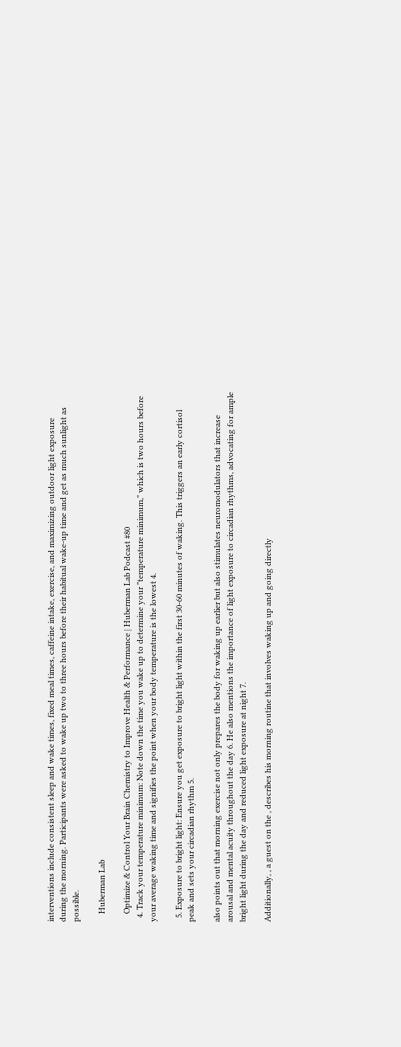interventions include consistent sleep and wake times, fixed meal times, caffeine intake, exercise, and maximizing outdoor light exposure during the morning. Participants were asked to wake up two to three hours before their habitual wake-up time and get as much sunlight as possible.

    Huberman Lab

    Optimize & Control Your Brain Chemistry to Improve Health & Performance | Huberman Lab Podcast #80
  4. Track your temperature minimum: Note down the time you wake up to determine your "temperature minimum," which is two hours before your average waking time and signifies the point when your body temperature is the lowest 4.

  5. Exposure to bright light: Ensure you get exposure to bright light within the first 30-60 minutes of waking. This triggers an early cortisol peak and sets your circadian rhythm 5.

also points out that morning exercise not only prepares the body for waking up earlier but also stimulates neuromodulators that increase arousal and mental acuity throughout the day 6. He also mentions the importance of light exposure to circadian rhythms, advocating for ample bright light during the day and reduced light exposure at night 7.

Additionally, , a guest on the , describes his morning routine that involves waking up and going directly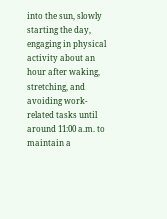into the sun, slowly starting the day, engaging in physical activity about an hour after waking, stretching, and avoiding work-related tasks until around 11:00 a.m. to maintain a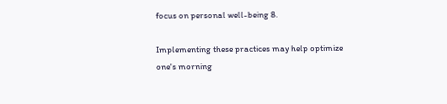focus on personal well-being 8.

Implementing these practices may help optimize one's morning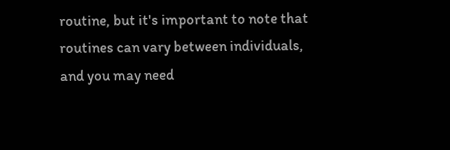routine, but it's important to note that routines can vary between individuals, and you may need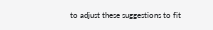to adjust these suggestions to fit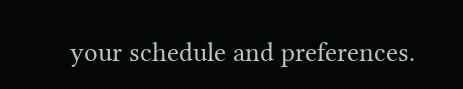your schedule and preferences.